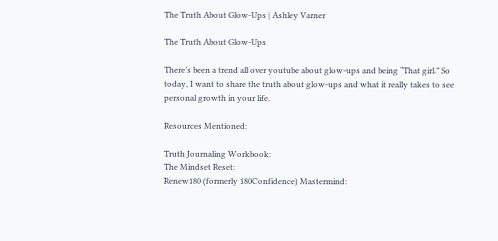The Truth About Glow-Ups | Ashley Varner

The Truth About Glow-Ups

There’s been a trend all over youtube about glow-ups and being “That girl.” So today, I want to share the truth about glow-ups and what it really takes to see personal growth in your life.

Resources Mentioned:

Truth Journaling Workbook:
The Mindset Reset:
Renew180 (formerly 180Confidence) Mastermind: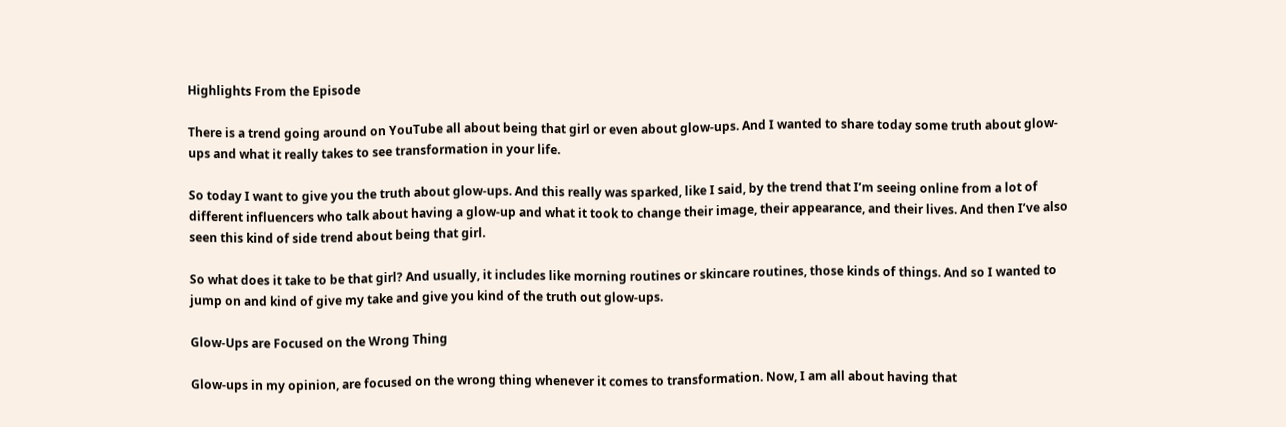Highlights From the Episode

There is a trend going around on YouTube all about being that girl or even about glow-ups. And I wanted to share today some truth about glow-ups and what it really takes to see transformation in your life.

So today I want to give you the truth about glow-ups. And this really was sparked, like I said, by the trend that I’m seeing online from a lot of different influencers who talk about having a glow-up and what it took to change their image, their appearance, and their lives. And then I’ve also seen this kind of side trend about being that girl.

So what does it take to be that girl? And usually, it includes like morning routines or skincare routines, those kinds of things. And so I wanted to jump on and kind of give my take and give you kind of the truth out glow-ups.

Glow-Ups are Focused on the Wrong Thing

Glow-ups in my opinion, are focused on the wrong thing whenever it comes to transformation. Now, I am all about having that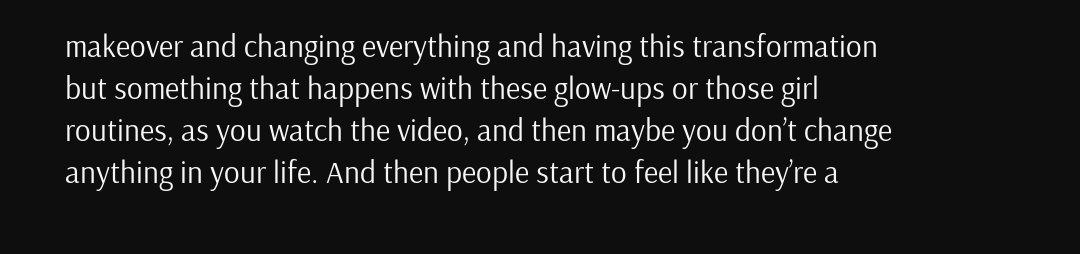makeover and changing everything and having this transformation but something that happens with these glow-ups or those girl routines, as you watch the video, and then maybe you don’t change anything in your life. And then people start to feel like they’re a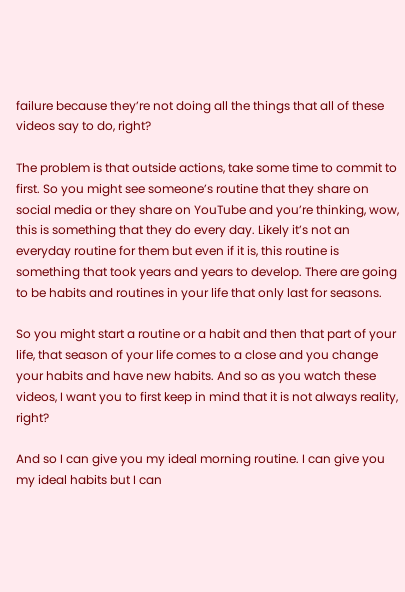failure because they’re not doing all the things that all of these videos say to do, right?

The problem is that outside actions, take some time to commit to first. So you might see someone’s routine that they share on social media or they share on YouTube and you’re thinking, wow, this is something that they do every day. Likely it’s not an everyday routine for them but even if it is, this routine is something that took years and years to develop. There are going to be habits and routines in your life that only last for seasons.

So you might start a routine or a habit and then that part of your life, that season of your life comes to a close and you change your habits and have new habits. And so as you watch these videos, I want you to first keep in mind that it is not always reality, right?

And so I can give you my ideal morning routine. I can give you my ideal habits but I can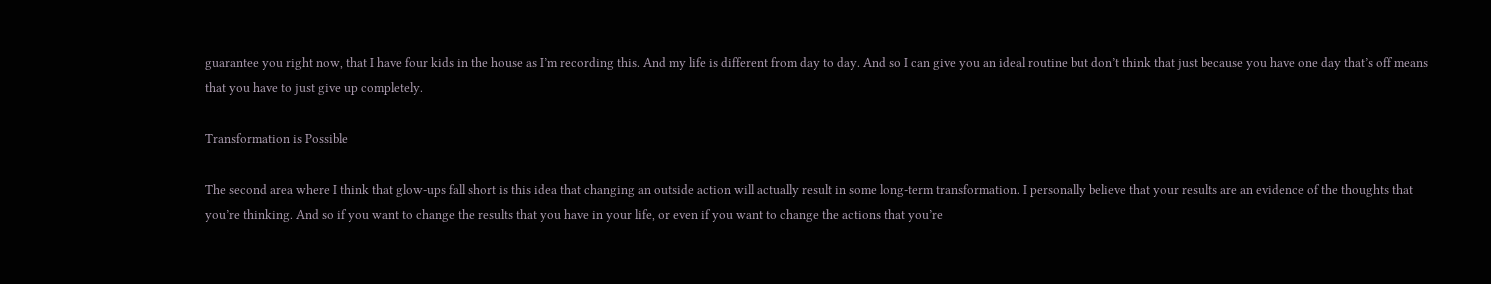guarantee you right now, that I have four kids in the house as I’m recording this. And my life is different from day to day. And so I can give you an ideal routine but don’t think that just because you have one day that’s off means that you have to just give up completely.

Transformation is Possible

The second area where I think that glow-ups fall short is this idea that changing an outside action will actually result in some long-term transformation. I personally believe that your results are an evidence of the thoughts that you’re thinking. And so if you want to change the results that you have in your life, or even if you want to change the actions that you’re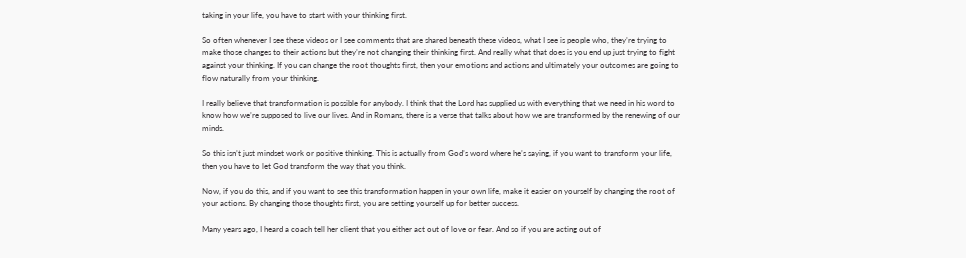taking in your life, you have to start with your thinking first.

So often whenever I see these videos or I see comments that are shared beneath these videos, what I see is people who, they’re trying to make those changes to their actions but they’re not changing their thinking first. And really what that does is you end up just trying to fight against your thinking. If you can change the root thoughts first, then your emotions and actions and ultimately your outcomes are going to flow naturally from your thinking.

I really believe that transformation is possible for anybody. I think that the Lord has supplied us with everything that we need in his word to know how we’re supposed to live our lives. And in Romans, there is a verse that talks about how we are transformed by the renewing of our minds.

So this isn’t just mindset work or positive thinking. This is actually from God’s word where he’s saying, if you want to transform your life, then you have to let God transform the way that you think.

Now, if you do this, and if you want to see this transformation happen in your own life, make it easier on yourself by changing the root of your actions. By changing those thoughts first, you are setting yourself up for better success.

Many years ago, I heard a coach tell her client that you either act out of love or fear. And so if you are acting out of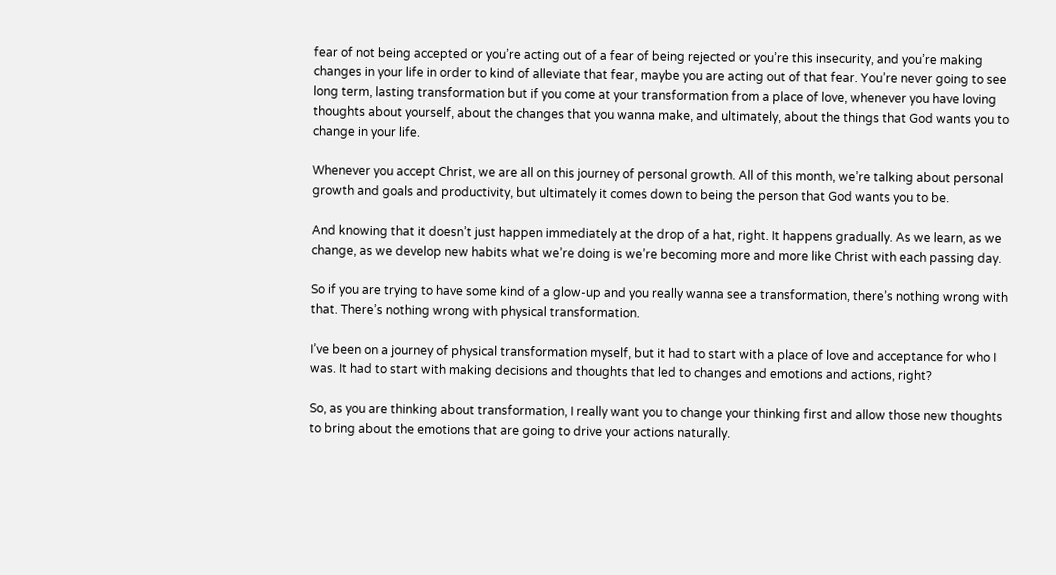fear of not being accepted or you’re acting out of a fear of being rejected or you’re this insecurity, and you’re making changes in your life in order to kind of alleviate that fear, maybe you are acting out of that fear. You’re never going to see long term, lasting transformation but if you come at your transformation from a place of love, whenever you have loving thoughts about yourself, about the changes that you wanna make, and ultimately, about the things that God wants you to change in your life.

Whenever you accept Christ, we are all on this journey of personal growth. All of this month, we’re talking about personal growth and goals and productivity, but ultimately it comes down to being the person that God wants you to be.

And knowing that it doesn’t just happen immediately at the drop of a hat, right. It happens gradually. As we learn, as we change, as we develop new habits what we’re doing is we’re becoming more and more like Christ with each passing day.

So if you are trying to have some kind of a glow-up and you really wanna see a transformation, there’s nothing wrong with that. There’s nothing wrong with physical transformation.

I’ve been on a journey of physical transformation myself, but it had to start with a place of love and acceptance for who I was. It had to start with making decisions and thoughts that led to changes and emotions and actions, right?

So, as you are thinking about transformation, I really want you to change your thinking first and allow those new thoughts to bring about the emotions that are going to drive your actions naturally.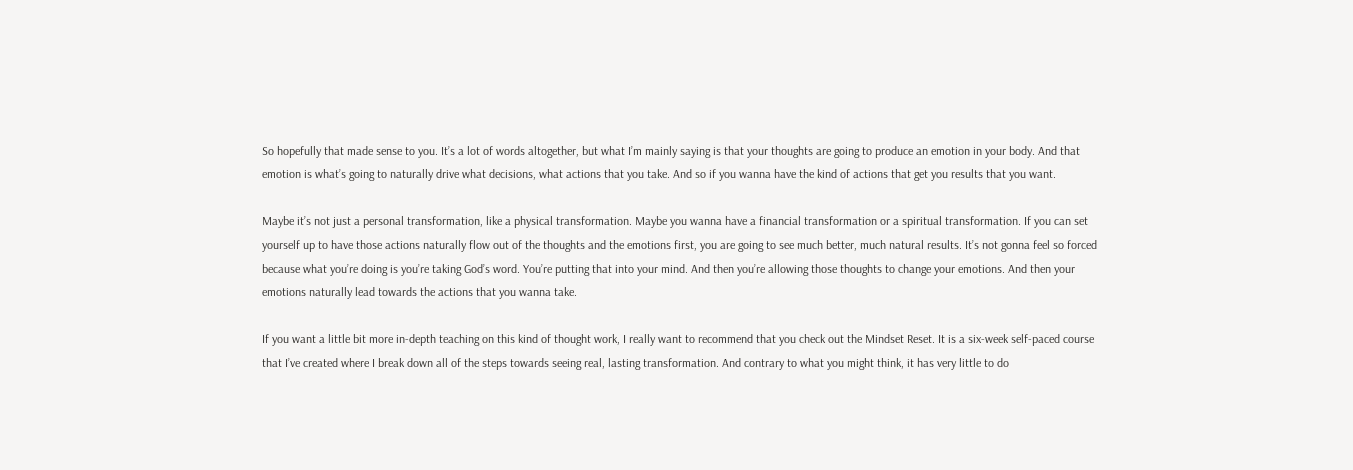So hopefully that made sense to you. It’s a lot of words altogether, but what I’m mainly saying is that your thoughts are going to produce an emotion in your body. And that emotion is what’s going to naturally drive what decisions, what actions that you take. And so if you wanna have the kind of actions that get you results that you want.

Maybe it’s not just a personal transformation, like a physical transformation. Maybe you wanna have a financial transformation or a spiritual transformation. If you can set yourself up to have those actions naturally flow out of the thoughts and the emotions first, you are going to see much better, much natural results. It’s not gonna feel so forced because what you’re doing is you’re taking God’s word. You’re putting that into your mind. And then you’re allowing those thoughts to change your emotions. And then your emotions naturally lead towards the actions that you wanna take.

If you want a little bit more in-depth teaching on this kind of thought work, I really want to recommend that you check out the Mindset Reset. It is a six-week self-paced course that I’ve created where I break down all of the steps towards seeing real, lasting transformation. And contrary to what you might think, it has very little to do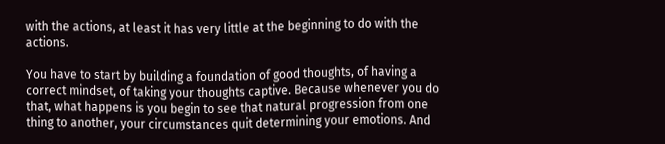with the actions, at least it has very little at the beginning to do with the actions.

You have to start by building a foundation of good thoughts, of having a correct mindset, of taking your thoughts captive. Because whenever you do that, what happens is you begin to see that natural progression from one thing to another, your circumstances quit determining your emotions. And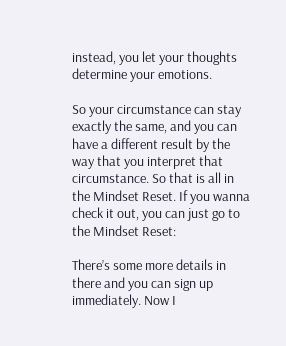instead, you let your thoughts determine your emotions.

So your circumstance can stay exactly the same, and you can have a different result by the way that you interpret that circumstance. So that is all in the Mindset Reset. If you wanna check it out, you can just go to the Mindset Reset:

There’s some more details in there and you can sign up immediately. Now I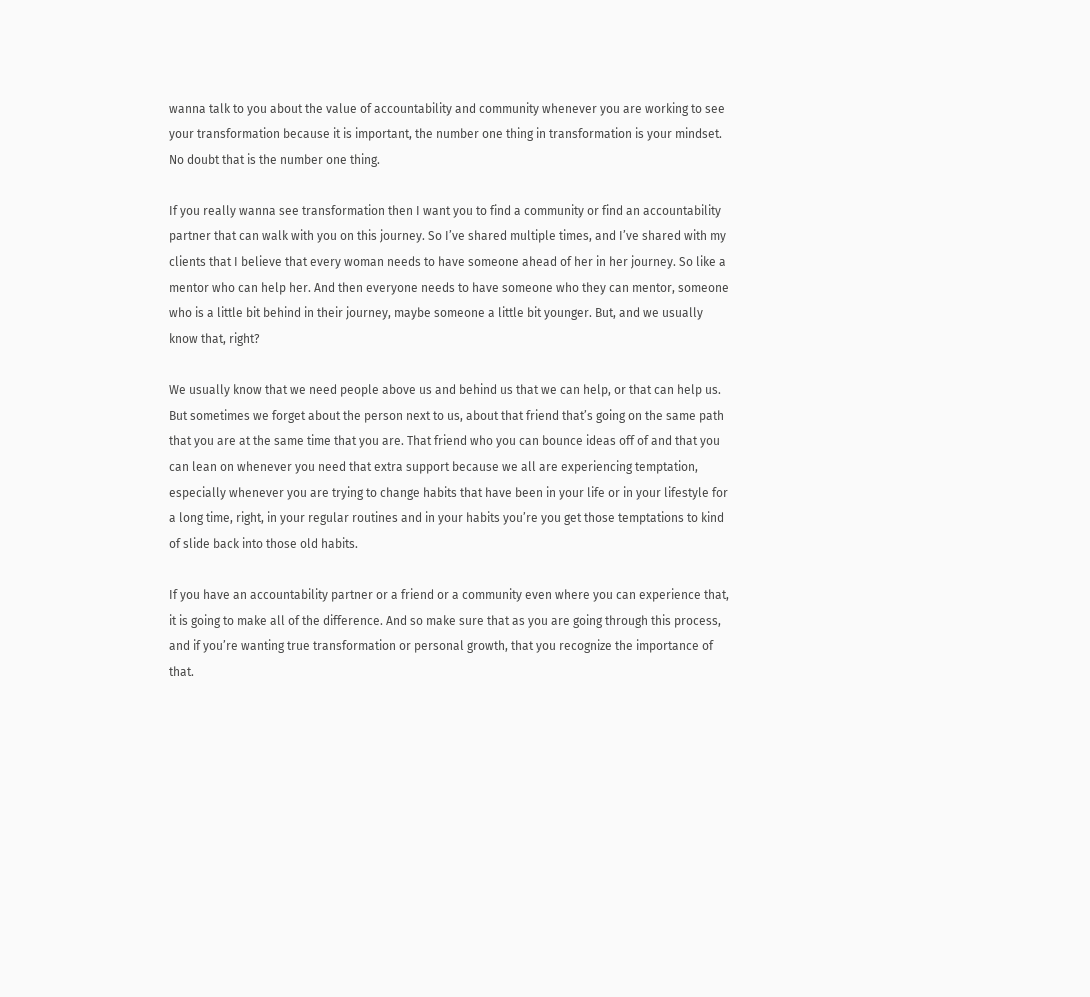wanna talk to you about the value of accountability and community whenever you are working to see your transformation because it is important, the number one thing in transformation is your mindset. No doubt that is the number one thing.

If you really wanna see transformation then I want you to find a community or find an accountability partner that can walk with you on this journey. So I’ve shared multiple times, and I’ve shared with my clients that I believe that every woman needs to have someone ahead of her in her journey. So like a mentor who can help her. And then everyone needs to have someone who they can mentor, someone who is a little bit behind in their journey, maybe someone a little bit younger. But, and we usually know that, right?

We usually know that we need people above us and behind us that we can help, or that can help us. But sometimes we forget about the person next to us, about that friend that’s going on the same path that you are at the same time that you are. That friend who you can bounce ideas off of and that you can lean on whenever you need that extra support because we all are experiencing temptation, especially whenever you are trying to change habits that have been in your life or in your lifestyle for a long time, right, in your regular routines and in your habits you’re you get those temptations to kind of slide back into those old habits.

If you have an accountability partner or a friend or a community even where you can experience that, it is going to make all of the difference. And so make sure that as you are going through this process, and if you’re wanting true transformation or personal growth, that you recognize the importance of that.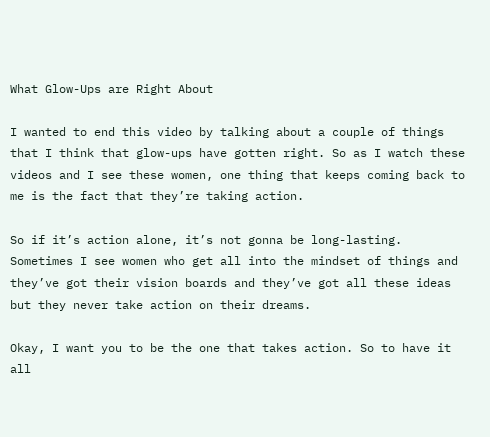What Glow-Ups are Right About

I wanted to end this video by talking about a couple of things that I think that glow-ups have gotten right. So as I watch these videos and I see these women, one thing that keeps coming back to me is the fact that they’re taking action.

So if it’s action alone, it’s not gonna be long-lasting. Sometimes I see women who get all into the mindset of things and they’ve got their vision boards and they’ve got all these ideas but they never take action on their dreams.

Okay, I want you to be the one that takes action. So to have it all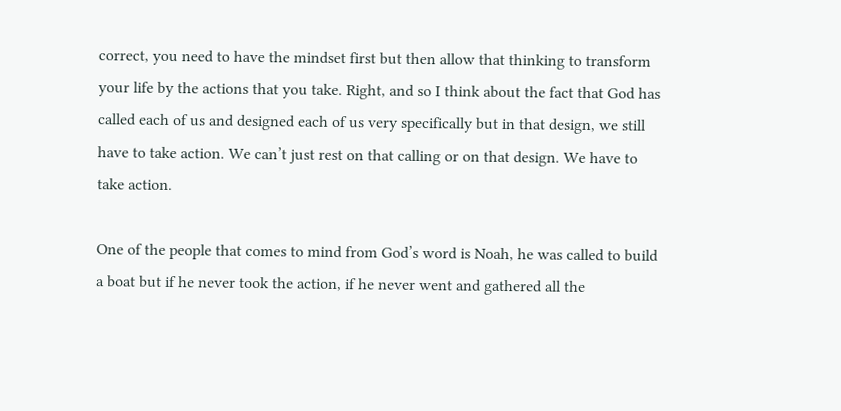correct, you need to have the mindset first but then allow that thinking to transform your life by the actions that you take. Right, and so I think about the fact that God has called each of us and designed each of us very specifically but in that design, we still have to take action. We can’t just rest on that calling or on that design. We have to take action.

One of the people that comes to mind from God’s word is Noah, he was called to build a boat but if he never took the action, if he never went and gathered all the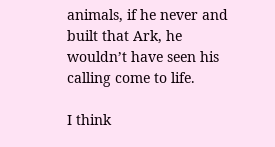animals, if he never and built that Ark, he wouldn’t have seen his calling come to life.

I think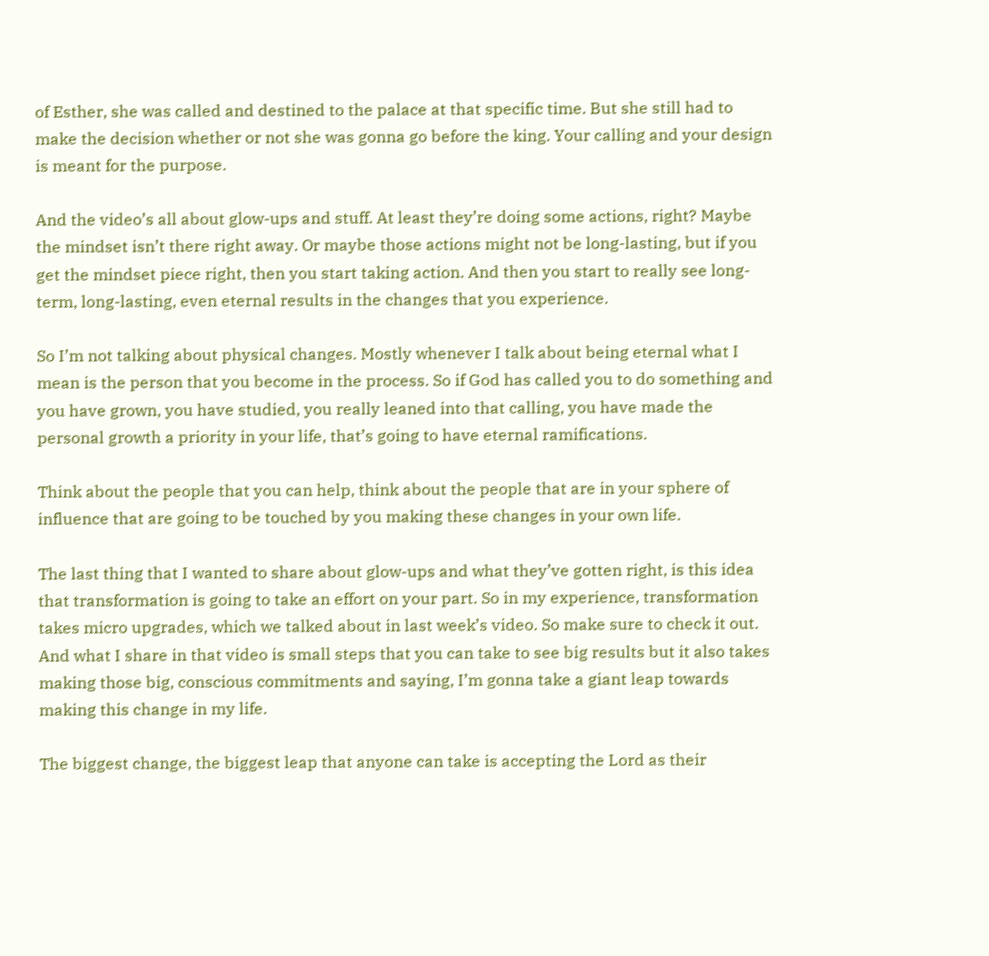of Esther, she was called and destined to the palace at that specific time. But she still had to make the decision whether or not she was gonna go before the king. Your calling and your design is meant for the purpose.

And the video’s all about glow-ups and stuff. At least they’re doing some actions, right? Maybe the mindset isn’t there right away. Or maybe those actions might not be long-lasting, but if you get the mindset piece right, then you start taking action. And then you start to really see long-term, long-lasting, even eternal results in the changes that you experience.

So I’m not talking about physical changes. Mostly whenever I talk about being eternal what I mean is the person that you become in the process. So if God has called you to do something and you have grown, you have studied, you really leaned into that calling, you have made the personal growth a priority in your life, that’s going to have eternal ramifications.

Think about the people that you can help, think about the people that are in your sphere of influence that are going to be touched by you making these changes in your own life.

The last thing that I wanted to share about glow-ups and what they’ve gotten right, is this idea that transformation is going to take an effort on your part. So in my experience, transformation takes micro upgrades, which we talked about in last week’s video. So make sure to check it out. And what I share in that video is small steps that you can take to see big results but it also takes making those big, conscious commitments and saying, I’m gonna take a giant leap towards making this change in my life.

The biggest change, the biggest leap that anyone can take is accepting the Lord as their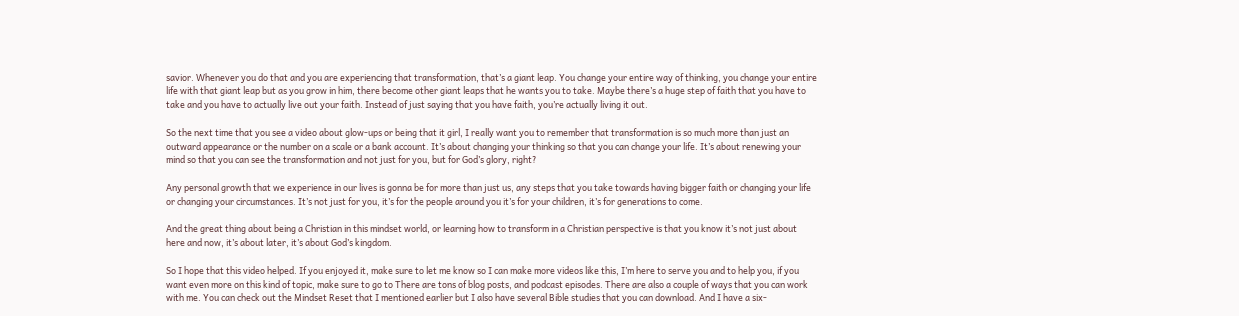savior. Whenever you do that and you are experiencing that transformation, that’s a giant leap. You change your entire way of thinking, you change your entire life with that giant leap but as you grow in him, there become other giant leaps that he wants you to take. Maybe there’s a huge step of faith that you have to take and you have to actually live out your faith. Instead of just saying that you have faith, you’re actually living it out.

So the next time that you see a video about glow-ups or being that it girl, I really want you to remember that transformation is so much more than just an outward appearance or the number on a scale or a bank account. It’s about changing your thinking so that you can change your life. It’s about renewing your mind so that you can see the transformation and not just for you, but for God’s glory, right?

Any personal growth that we experience in our lives is gonna be for more than just us, any steps that you take towards having bigger faith or changing your life or changing your circumstances. It’s not just for you, it’s for the people around you it’s for your children, it’s for generations to come.

And the great thing about being a Christian in this mindset world, or learning how to transform in a Christian perspective is that you know it’s not just about here and now, it’s about later, it’s about God’s kingdom.

So I hope that this video helped. If you enjoyed it, make sure to let me know so I can make more videos like this, I’m here to serve you and to help you, if you want even more on this kind of topic, make sure to go to There are tons of blog posts, and podcast episodes. There are also a couple of ways that you can work with me. You can check out the Mindset Reset that I mentioned earlier but I also have several Bible studies that you can download. And I have a six-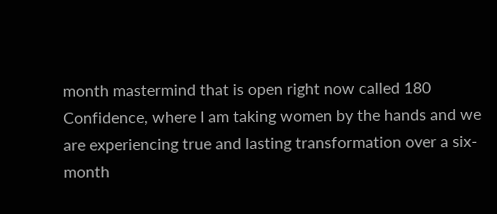month mastermind that is open right now called 180 Confidence, where I am taking women by the hands and we are experiencing true and lasting transformation over a six-month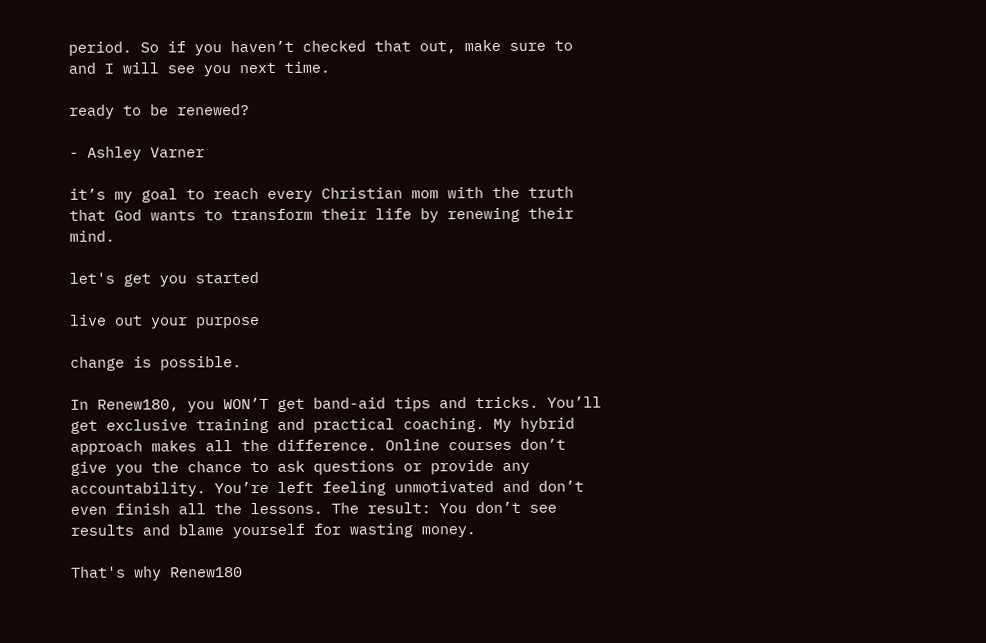period. So if you haven’t checked that out, make sure to and I will see you next time.

ready to be renewed?

- Ashley Varner

it’s my goal to reach every Christian mom with the truth that God wants to transform their life by renewing their mind.

let's get you started

live out your purpose

change is possible.

In Renew180, you WON’T get band-aid tips and tricks. You’ll get exclusive training and practical coaching. My hybrid approach makes all the difference. Online courses don’t give you the chance to ask questions or provide any accountability. You’re left feeling unmotivated and don’t even finish all the lessons. The result: You don’t see results and blame yourself for wasting money.

That's why Renew180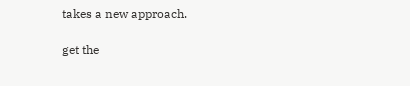takes a new approach.

get the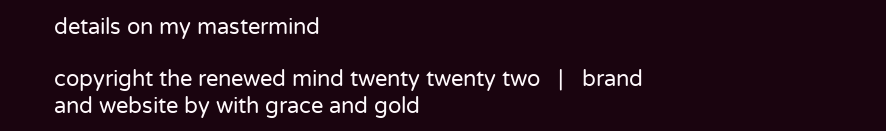details on my mastermind

copyright the renewed mind twenty twenty two   |   brand and website by with grace and gold